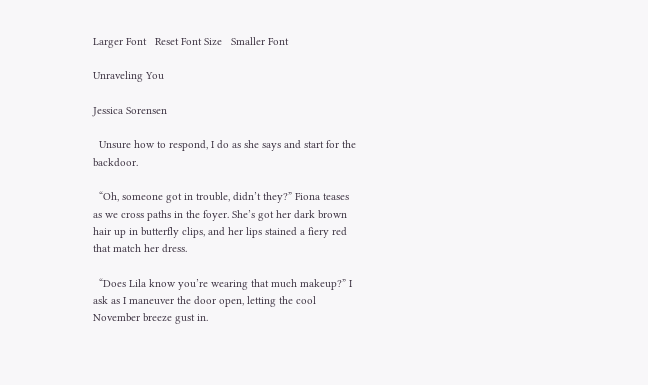Larger Font   Reset Font Size   Smaller Font

Unraveling You

Jessica Sorensen

  Unsure how to respond, I do as she says and start for the backdoor.

  “Oh, someone got in trouble, didn’t they?” Fiona teases as we cross paths in the foyer. She’s got her dark brown hair up in butterfly clips, and her lips stained a fiery red that match her dress.

  “Does Lila know you’re wearing that much makeup?” I ask as I maneuver the door open, letting the cool November breeze gust in.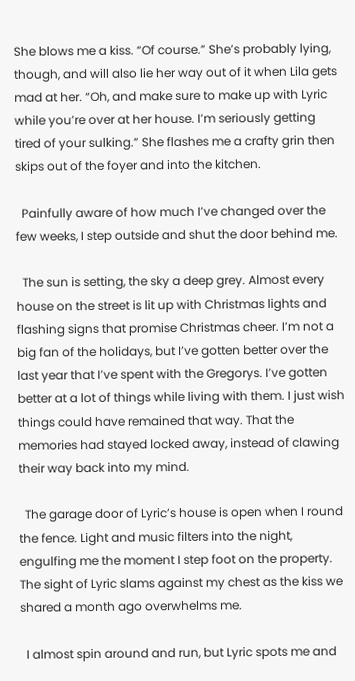She blows me a kiss. “Of course.” She’s probably lying, though, and will also lie her way out of it when Lila gets mad at her. “Oh, and make sure to make up with Lyric while you’re over at her house. I’m seriously getting tired of your sulking.” She flashes me a crafty grin then skips out of the foyer and into the kitchen.

  Painfully aware of how much I’ve changed over the few weeks, I step outside and shut the door behind me.

  The sun is setting, the sky a deep grey. Almost every house on the street is lit up with Christmas lights and flashing signs that promise Christmas cheer. I’m not a big fan of the holidays, but I’ve gotten better over the last year that I’ve spent with the Gregorys. I’ve gotten better at a lot of things while living with them. I just wish things could have remained that way. That the memories had stayed locked away, instead of clawing their way back into my mind.

  The garage door of Lyric’s house is open when I round the fence. Light and music filters into the night, engulfing me the moment I step foot on the property. The sight of Lyric slams against my chest as the kiss we shared a month ago overwhelms me.

  I almost spin around and run, but Lyric spots me and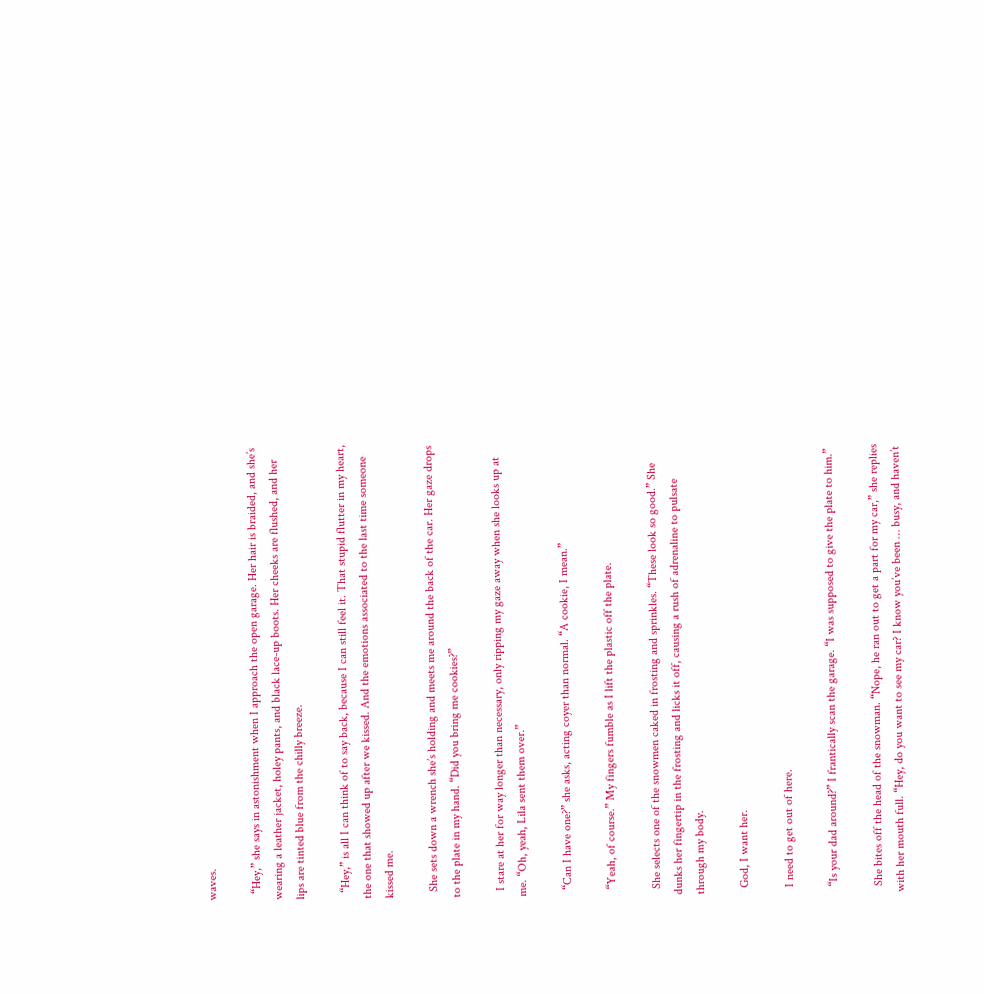waves.

  “Hey,” she says in astonishment when I approach the open garage. Her hair is braided, and she’s wearing a leather jacket, holey pants, and black lace-up boots. Her cheeks are flushed, and her lips are tinted blue from the chilly breeze.

  “Hey,” is all I can think of to say back, because I can still feel it. That stupid flutter in my heart, the one that showed up after we kissed. And the emotions associated to the last time someone kissed me.

  She sets down a wrench she’s holding and meets me around the back of the car. Her gaze drops to the plate in my hand. “Did you bring me cookies?”

  I stare at her for way longer than necessary, only ripping my gaze away when she looks up at me. “Oh, yeah, Lila sent them over.”

  “Can I have one?” she asks, acting coyer than normal. “A cookie, I mean.”

  “Yeah, of course.” My fingers fumble as I lift the plastic off the plate.

  She selects one of the snowmen caked in frosting and sprinkles. “These look so good.” She dunks her fingertip in the frosting and licks it off, causing a rush of adrenaline to pulsate through my body.

  God, I want her.

  I need to get out of here.

  “Is your dad around?” I frantically scan the garage. “I was supposed to give the plate to him.”

  She bites off the head of the snowman. “Nope, he ran out to get a part for my car,” she replies with her mouth full. “Hey, do you want to see my car? I know you’ve been … busy, and haven’t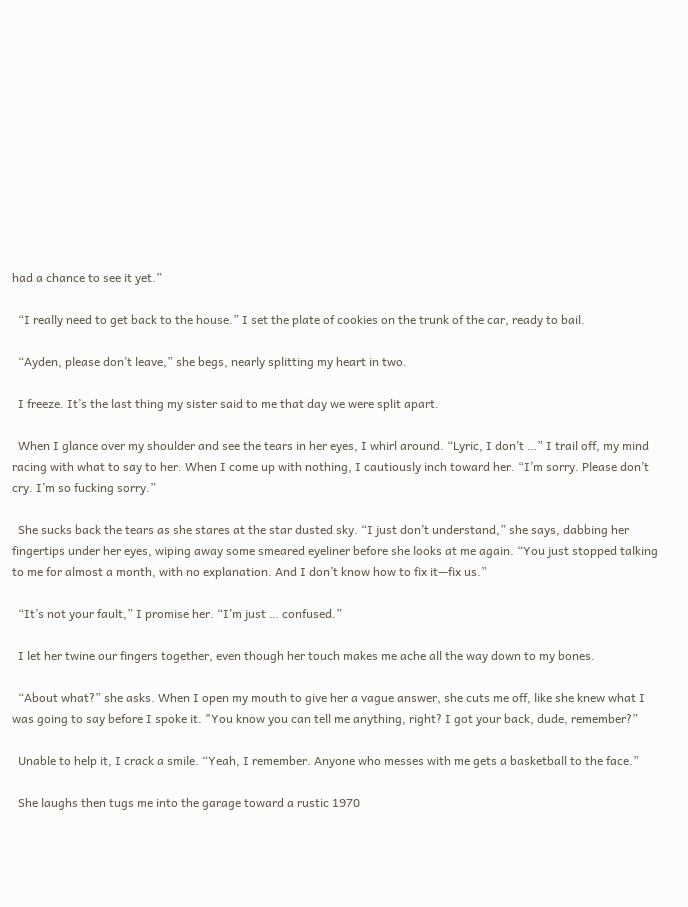had a chance to see it yet.”

  “I really need to get back to the house.” I set the plate of cookies on the trunk of the car, ready to bail.

  “Ayden, please don’t leave,” she begs, nearly splitting my heart in two.

  I freeze. It’s the last thing my sister said to me that day we were split apart.

  When I glance over my shoulder and see the tears in her eyes, I whirl around. “Lyric, I don’t …” I trail off, my mind racing with what to say to her. When I come up with nothing, I cautiously inch toward her. “I’m sorry. Please don’t cry. I’m so fucking sorry.”

  She sucks back the tears as she stares at the star dusted sky. “I just don’t understand,” she says, dabbing her fingertips under her eyes, wiping away some smeared eyeliner before she looks at me again. “You just stopped talking to me for almost a month, with no explanation. And I don’t know how to fix it—fix us.”

  “It’s not your fault,” I promise her. “I’m just … confused.”

  I let her twine our fingers together, even though her touch makes me ache all the way down to my bones.

  “About what?” she asks. When I open my mouth to give her a vague answer, she cuts me off, like she knew what I was going to say before I spoke it. "You know you can tell me anything, right? I got your back, dude, remember?”

  Unable to help it, I crack a smile. “Yeah, I remember. Anyone who messes with me gets a basketball to the face.”

  She laughs then tugs me into the garage toward a rustic 1970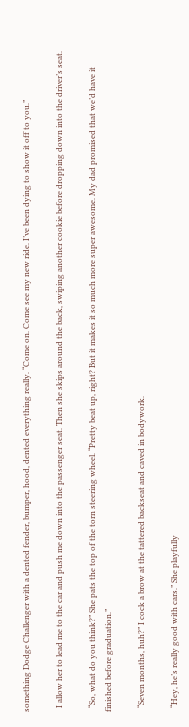something Dodge Challenger with a dented fender, bumper, hood, dented everything really. “Come on. Come see my new ride. I’ve been dying to show it off to you.”

  I allow her to lead me to the car and push me down into the passenger seat. Then she skips around the back, swiping another cookie before dropping down into the driver’s seat.

  “So, what do you think?” She pats the top of the torn steering wheel. “Pretty beat up, right? But it makes it so much more super awesome. My dad promised that we’d have it finished before graduation.”

  “Seven months, huh?” I cock a brow at the tattered backseat and caved in bodywork.

  “Hey, he’s really good with cars.” She playfully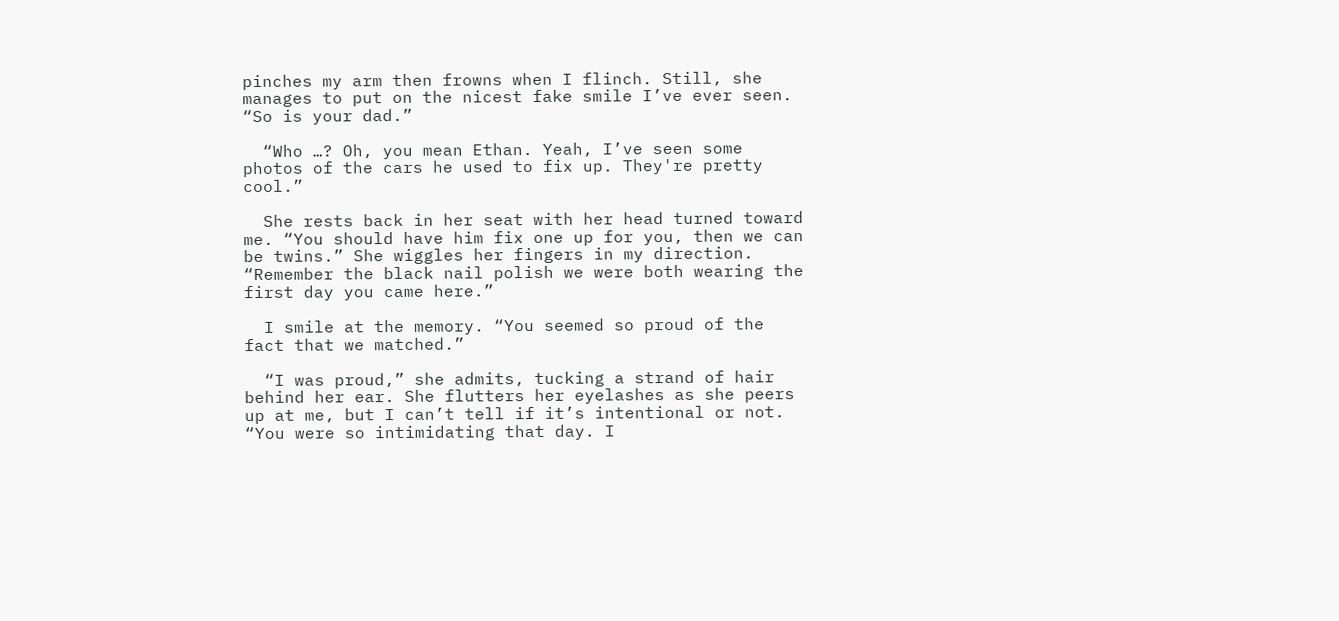pinches my arm then frowns when I flinch. Still, she manages to put on the nicest fake smile I’ve ever seen. “So is your dad.”

  “Who …? Oh, you mean Ethan. Yeah, I’ve seen some photos of the cars he used to fix up. They're pretty cool.”

  She rests back in her seat with her head turned toward me. “You should have him fix one up for you, then we can be twins.” She wiggles her fingers in my direction. “Remember the black nail polish we were both wearing the first day you came here.”

  I smile at the memory. “You seemed so proud of the fact that we matched.”

  “I was proud,” she admits, tucking a strand of hair behind her ear. She flutters her eyelashes as she peers up at me, but I can’t tell if it’s intentional or not. “You were so intimidating that day. I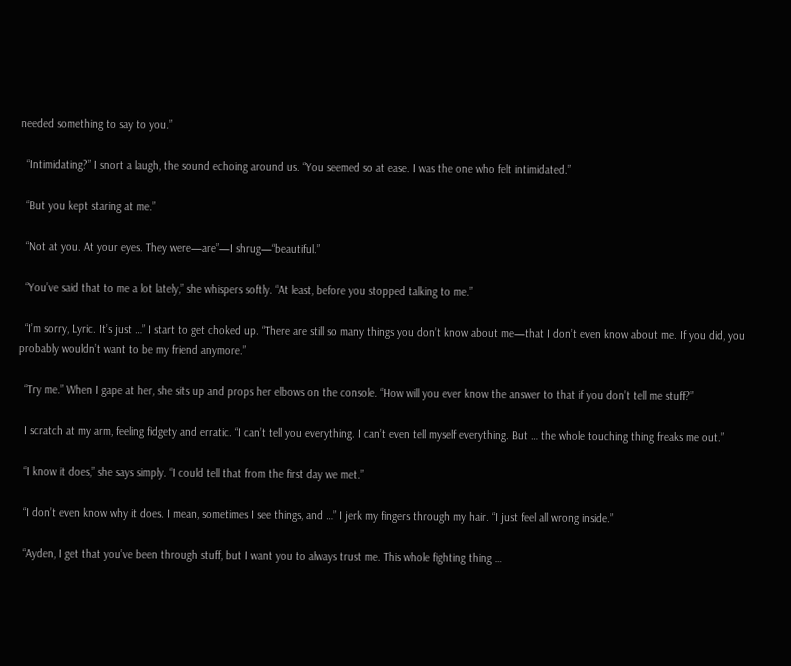needed something to say to you.”

  “Intimidating?” I snort a laugh, the sound echoing around us. “You seemed so at ease. I was the one who felt intimidated.”

  “But you kept staring at me.”

  “Not at you. At your eyes. They were—are”—I shrug—“beautiful.”

  “You’ve said that to me a lot lately,” she whispers softly. “At least, before you stopped talking to me.”

  “I’m sorry, Lyric. It’s just …” I start to get choked up. “There are still so many things you don’t know about me—that I don’t even know about me. If you did, you probably wouldn’t want to be my friend anymore.”

  “Try me.” When I gape at her, she sits up and props her elbows on the console. “How will you ever know the answer to that if you don’t tell me stuff?”

  I scratch at my arm, feeling fidgety and erratic. “I can’t tell you everything. I can’t even tell myself everything. But … the whole touching thing freaks me out.”

  “I know it does,” she says simply. “I could tell that from the first day we met.”

  “I don’t even know why it does. I mean, sometimes I see things, and …” I jerk my fingers through my hair. “I just feel all wrong inside.”

  “Ayden, I get that you’ve been through stuff, but I want you to always trust me. This whole fighting thing …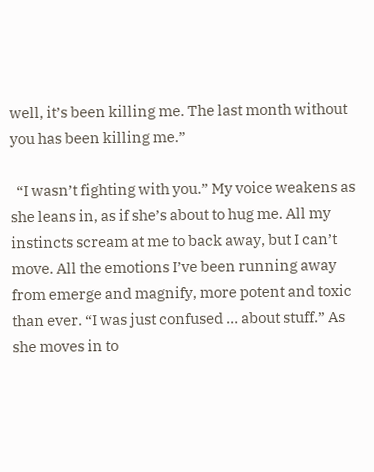well, it’s been killing me. The last month without you has been killing me.”

  “I wasn’t fighting with you.” My voice weakens as she leans in, as if she’s about to hug me. All my instincts scream at me to back away, but I can’t move. All the emotions I’ve been running away from emerge and magnify, more potent and toxic than ever. “I was just confused … about stuff.” As she moves in to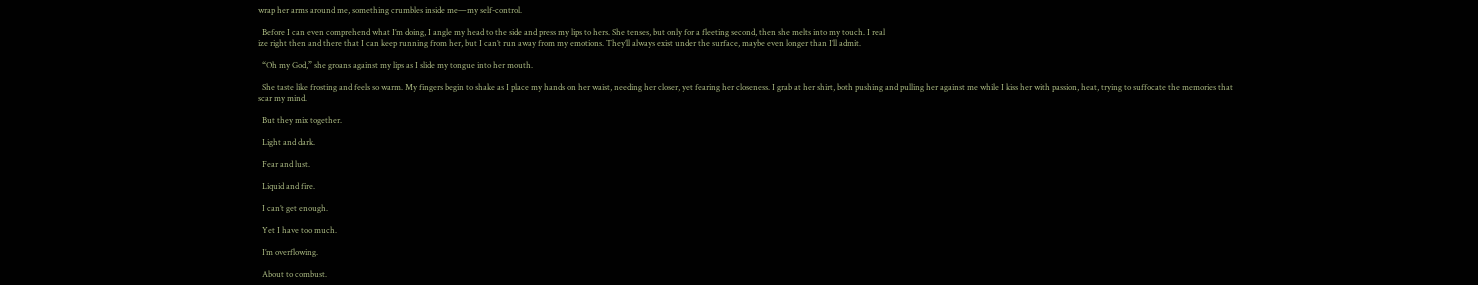wrap her arms around me, something crumbles inside me—my self-control.

  Before I can even comprehend what I’m doing, I angle my head to the side and press my lips to hers. She tenses, but only for a fleeting second, then she melts into my touch. I real
ize right then and there that I can keep running from her, but I can’t run away from my emotions. They’ll always exist under the surface, maybe even longer than I’ll admit.

  “Oh my God,” she groans against my lips as I slide my tongue into her mouth.

  She taste like frosting and feels so warm. My fingers begin to shake as I place my hands on her waist, needing her closer, yet fearing her closeness. I grab at her shirt, both pushing and pulling her against me while I kiss her with passion, heat, trying to suffocate the memories that scar my mind.

  But they mix together.

  Light and dark.

  Fear and lust.

  Liquid and fire.

  I can’t get enough.

  Yet I have too much.

  I’m overflowing.

  About to combust.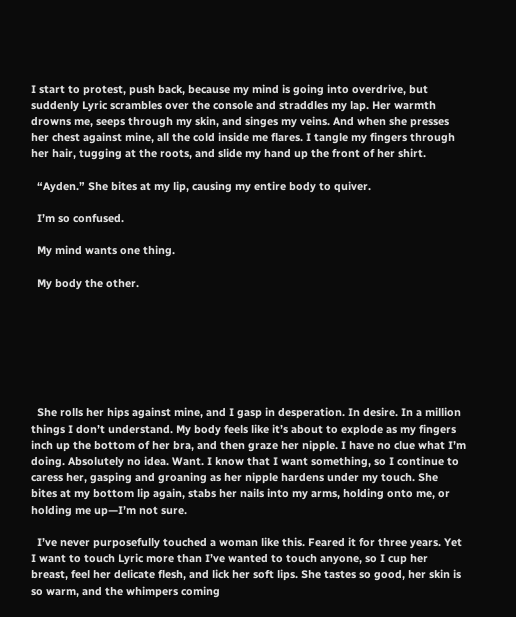I start to protest, push back, because my mind is going into overdrive, but suddenly Lyric scrambles over the console and straddles my lap. Her warmth drowns me, seeps through my skin, and singes my veins. And when she presses her chest against mine, all the cold inside me flares. I tangle my fingers through her hair, tugging at the roots, and slide my hand up the front of her shirt.

  “Ayden.” She bites at my lip, causing my entire body to quiver.

  I’m so confused.

  My mind wants one thing.

  My body the other.







  She rolls her hips against mine, and I gasp in desperation. In desire. In a million things I don’t understand. My body feels like it’s about to explode as my fingers inch up the bottom of her bra, and then graze her nipple. I have no clue what I’m doing. Absolutely no idea. Want. I know that I want something, so I continue to caress her, gasping and groaning as her nipple hardens under my touch. She bites at my bottom lip again, stabs her nails into my arms, holding onto me, or holding me up—I’m not sure.

  I’ve never purposefully touched a woman like this. Feared it for three years. Yet I want to touch Lyric more than I’ve wanted to touch anyone, so I cup her breast, feel her delicate flesh, and lick her soft lips. She tastes so good, her skin is so warm, and the whimpers coming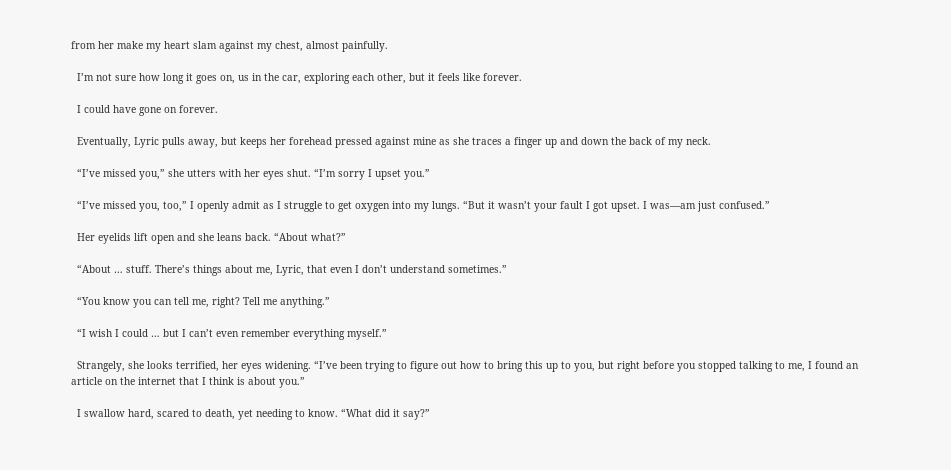from her make my heart slam against my chest, almost painfully.

  I’m not sure how long it goes on, us in the car, exploring each other, but it feels like forever.

  I could have gone on forever.

  Eventually, Lyric pulls away, but keeps her forehead pressed against mine as she traces a finger up and down the back of my neck.

  “I’ve missed you,” she utters with her eyes shut. “I’m sorry I upset you.”

  “I’ve missed you, too,” I openly admit as I struggle to get oxygen into my lungs. “But it wasn’t your fault I got upset. I was—am just confused.”

  Her eyelids lift open and she leans back. “About what?”

  “About … stuff. There’s things about me, Lyric, that even I don’t understand sometimes.”

  “You know you can tell me, right? Tell me anything.”

  “I wish I could … but I can’t even remember everything myself.”

  Strangely, she looks terrified, her eyes widening. “I’ve been trying to figure out how to bring this up to you, but right before you stopped talking to me, I found an article on the internet that I think is about you.”

  I swallow hard, scared to death, yet needing to know. “What did it say?”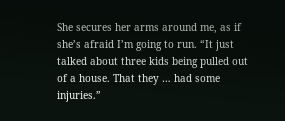She secures her arms around me, as if she’s afraid I’m going to run. “It just talked about three kids being pulled out of a house. That they … had some injuries.”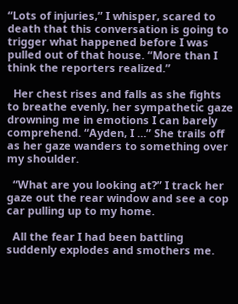“Lots of injuries,” I whisper, scared to death that this conversation is going to trigger what happened before I was pulled out of that house. “More than I think the reporters realized.”

  Her chest rises and falls as she fights to breathe evenly, her sympathetic gaze drowning me in emotions I can barely comprehend. “Ayden, I …” She trails off as her gaze wanders to something over my shoulder.

  “What are you looking at?” I track her gaze out the rear window and see a cop car pulling up to my home.

  All the fear I had been battling suddenly explodes and smothers me.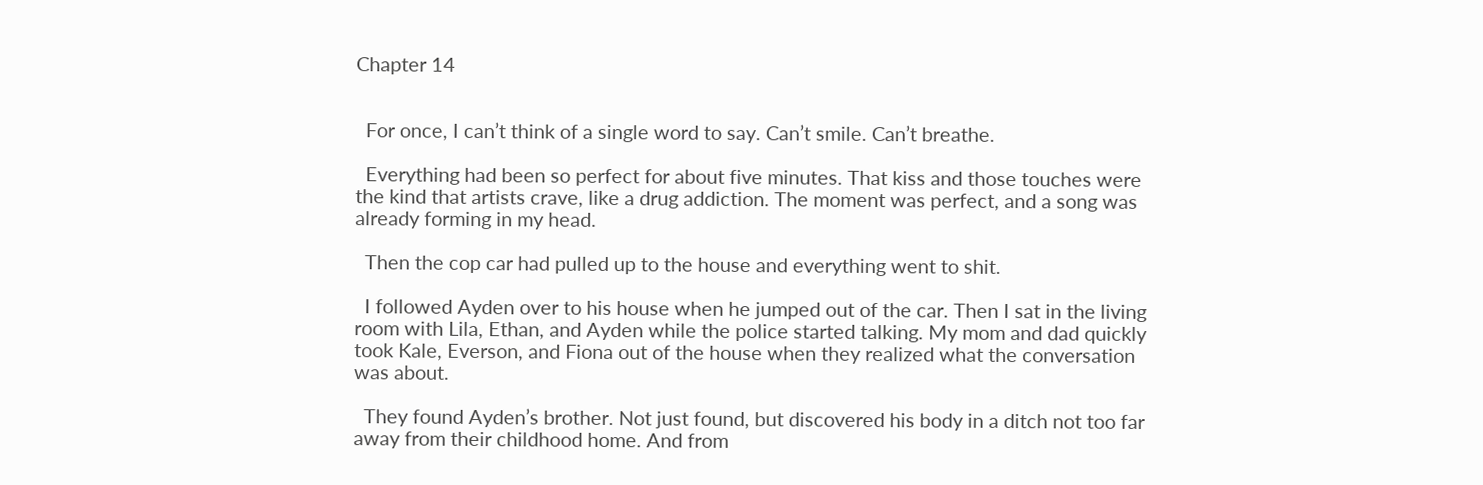Chapter 14


  For once, I can’t think of a single word to say. Can’t smile. Can’t breathe.

  Everything had been so perfect for about five minutes. That kiss and those touches were the kind that artists crave, like a drug addiction. The moment was perfect, and a song was already forming in my head.

  Then the cop car had pulled up to the house and everything went to shit.

  I followed Ayden over to his house when he jumped out of the car. Then I sat in the living room with Lila, Ethan, and Ayden while the police started talking. My mom and dad quickly took Kale, Everson, and Fiona out of the house when they realized what the conversation was about.

  They found Ayden’s brother. Not just found, but discovered his body in a ditch not too far away from their childhood home. And from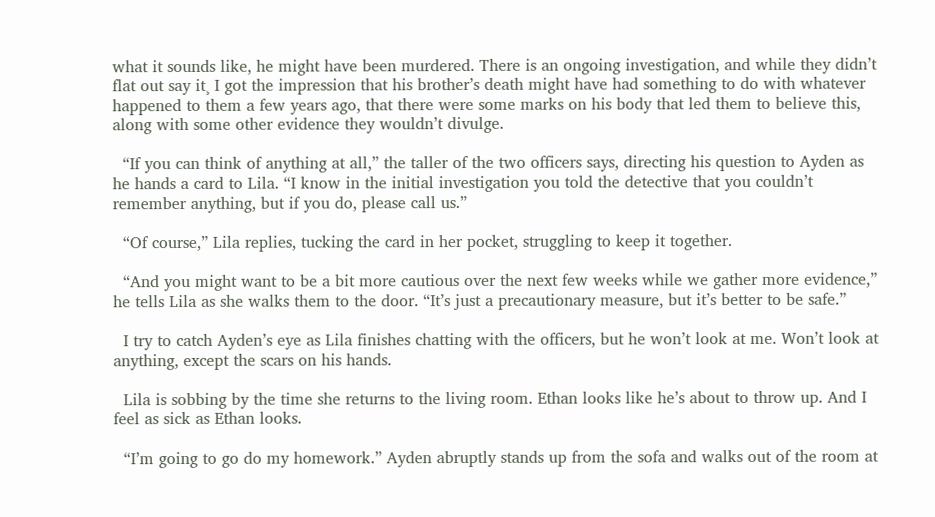what it sounds like, he might have been murdered. There is an ongoing investigation, and while they didn’t flat out say it¸ I got the impression that his brother’s death might have had something to do with whatever happened to them a few years ago, that there were some marks on his body that led them to believe this, along with some other evidence they wouldn’t divulge.

  “If you can think of anything at all,” the taller of the two officers says, directing his question to Ayden as he hands a card to Lila. “I know in the initial investigation you told the detective that you couldn’t remember anything, but if you do, please call us.”

  “Of course,” Lila replies, tucking the card in her pocket, struggling to keep it together.

  “And you might want to be a bit more cautious over the next few weeks while we gather more evidence,” he tells Lila as she walks them to the door. “It’s just a precautionary measure, but it’s better to be safe.”

  I try to catch Ayden’s eye as Lila finishes chatting with the officers, but he won’t look at me. Won’t look at anything, except the scars on his hands.

  Lila is sobbing by the time she returns to the living room. Ethan looks like he’s about to throw up. And I feel as sick as Ethan looks.

  “I’m going to go do my homework.” Ayden abruptly stands up from the sofa and walks out of the room at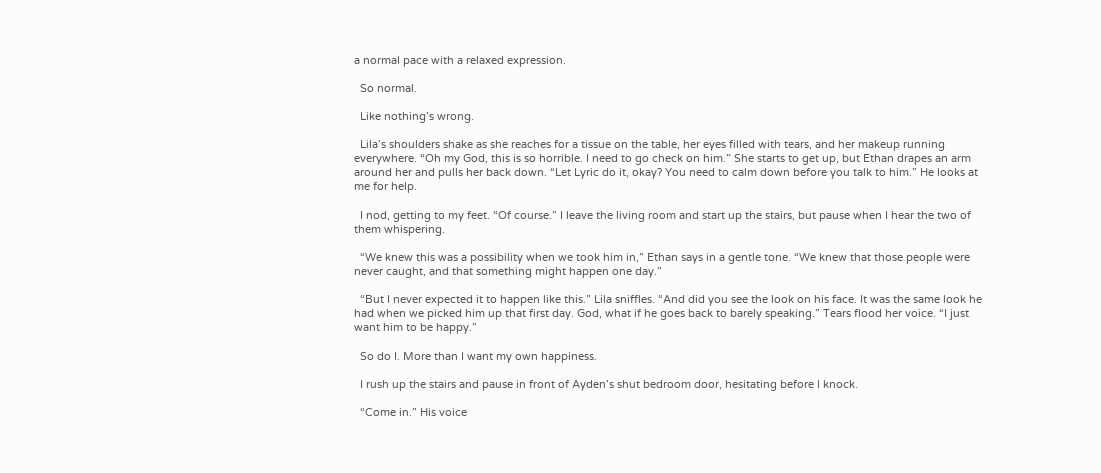a normal pace with a relaxed expression.

  So normal.

  Like nothing’s wrong.

  Lila’s shoulders shake as she reaches for a tissue on the table, her eyes filled with tears, and her makeup running everywhere. “Oh my God, this is so horrible. I need to go check on him.” She starts to get up, but Ethan drapes an arm around her and pulls her back down. “Let Lyric do it, okay? You need to calm down before you talk to him.” He looks at me for help.

  I nod, getting to my feet. “Of course.” I leave the living room and start up the stairs, but pause when I hear the two of them whispering.

  “We knew this was a possibility when we took him in,” Ethan says in a gentle tone. “We knew that those people were never caught, and that something might happen one day.”

  “But I never expected it to happen like this.” Lila sniffles. “And did you see the look on his face. It was the same look he had when we picked him up that first day. God, what if he goes back to barely speaking.” Tears flood her voice. “I just want him to be happy.”

  So do I. More than I want my own happiness.

  I rush up the stairs and pause in front of Ayden’s shut bedroom door, hesitating before I knock.

  “Come in.” His voice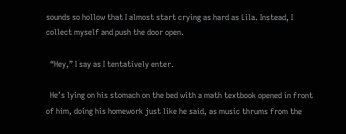sounds so hollow that I almost start crying as hard as Lila. Instead, I collect myself and push the door open.

  “Hey,” I say as I tentatively enter.

  He’s lying on his stomach on the bed with a math textbook opened in front of him, doing his homework just like he said, as music thrums from the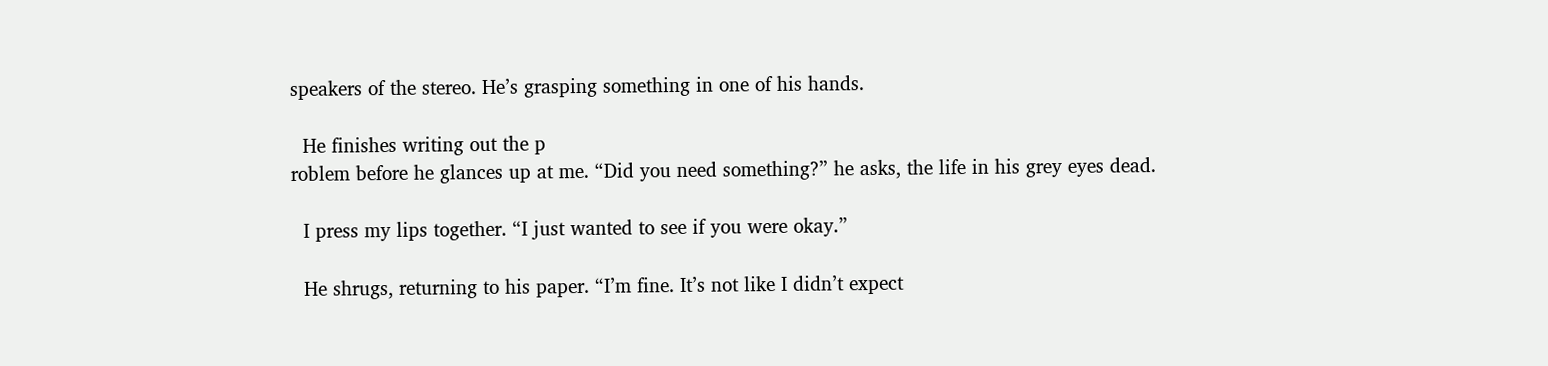speakers of the stereo. He’s grasping something in one of his hands.

  He finishes writing out the p
roblem before he glances up at me. “Did you need something?” he asks, the life in his grey eyes dead.

  I press my lips together. “I just wanted to see if you were okay.”

  He shrugs, returning to his paper. “I’m fine. It’s not like I didn’t expect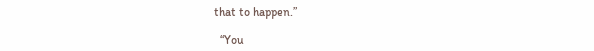that to happen.”

  “You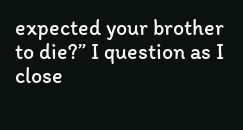expected your brother to die?” I question as I close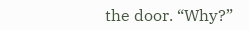the door. “Why?”